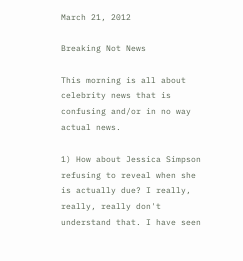March 21, 2012

Breaking Not News

This morning is all about celebrity news that is confusing and/or in no way actual news.

1) How about Jessica Simpson refusing to reveal when she is actually due? I really, really, really don't understand that. I have seen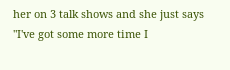her on 3 talk shows and she just says "I've got some more time I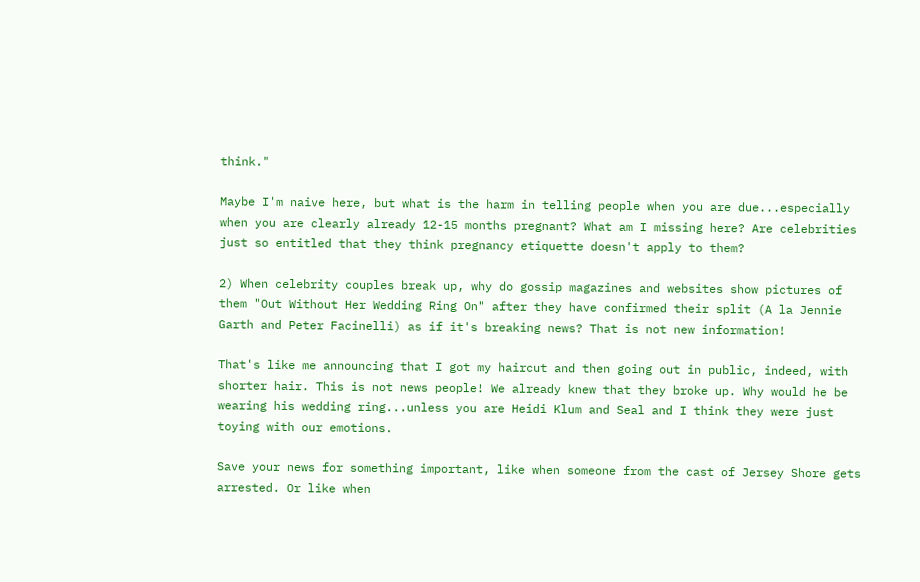think."

Maybe I'm naive here, but what is the harm in telling people when you are due...especially when you are clearly already 12-15 months pregnant? What am I missing here? Are celebrities just so entitled that they think pregnancy etiquette doesn't apply to them?

2) When celebrity couples break up, why do gossip magazines and websites show pictures of them "Out Without Her Wedding Ring On" after they have confirmed their split (A la Jennie Garth and Peter Facinelli) as if it's breaking news? That is not new information!

That's like me announcing that I got my haircut and then going out in public, indeed, with shorter hair. This is not news people! We already knew that they broke up. Why would he be wearing his wedding ring...unless you are Heidi Klum and Seal and I think they were just toying with our emotions.

Save your news for something important, like when someone from the cast of Jersey Shore gets arrested. Or like when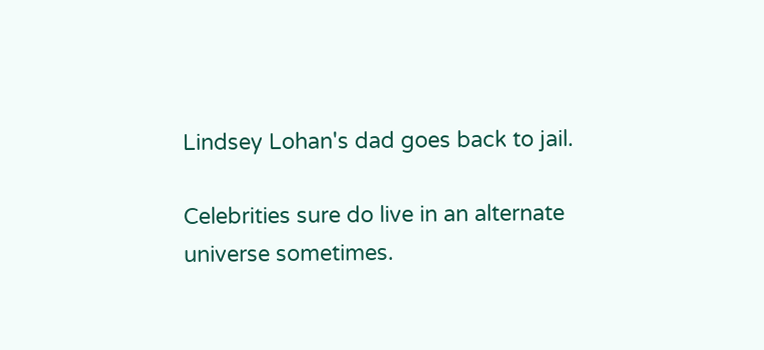Lindsey Lohan's dad goes back to jail.

Celebrities sure do live in an alternate universe sometimes.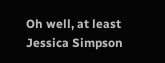Oh well, at least Jessica Simpson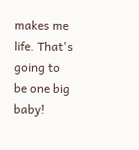makes me life. That's going to be one big baby!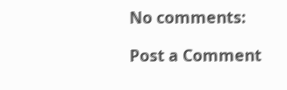No comments:

Post a Comment